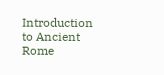Introduction to Ancient Rome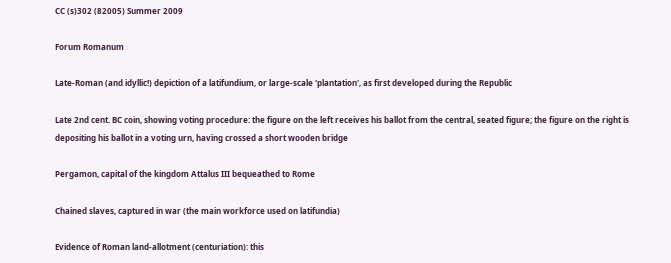CC (s)302 (82005) Summer 2009

Forum Romanum

Late-Roman (and idyllic!) depiction of a latifundium, or large-scale 'plantation', as first developed during the Republic

Late 2nd cent. BC coin, showing voting procedure: the figure on the left receives his ballot from the central, seated figure; the figure on the right is depositing his ballot in a voting urn, having crossed a short wooden bridge

Pergamon, capital of the kingdom Attalus III bequeathed to Rome

Chained slaves, captured in war (the main workforce used on latifundia)

Evidence of Roman land-allotment (centuriation): this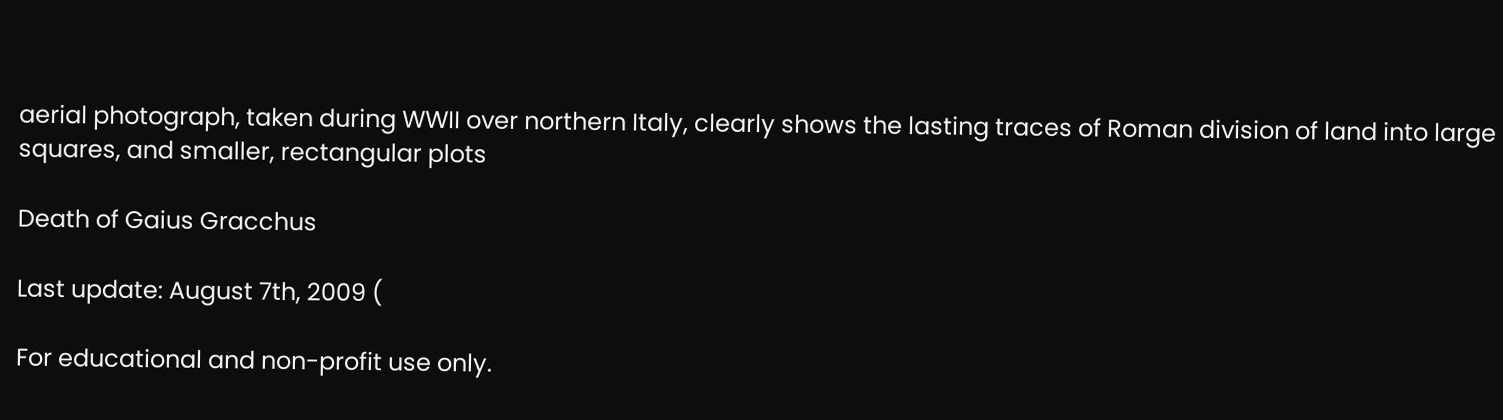aerial photograph, taken during WWII over northern Italy, clearly shows the lasting traces of Roman division of land into large squares, and smaller, rectangular plots

Death of Gaius Gracchus

Last update: August 7th, 2009 (

For educational and non-profit use only.